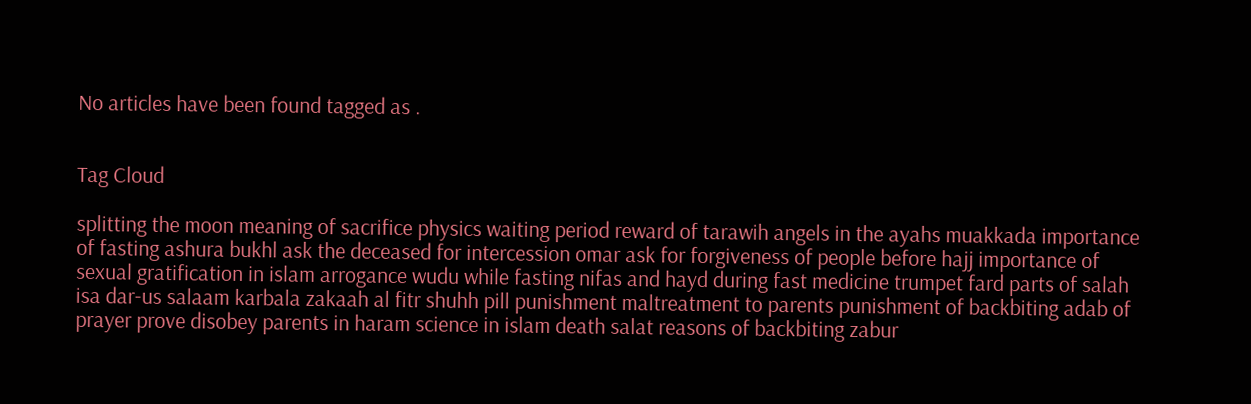No articles have been found tagged as .


Tag Cloud

splitting the moon meaning of sacrifice physics waiting period reward of tarawih angels in the ayahs muakkada importance of fasting ashura bukhl ask the deceased for intercession omar ask for forgiveness of people before hajj importance of sexual gratification in islam arrogance wudu while fasting nifas and hayd during fast medicine trumpet fard parts of salah isa dar-us salaam karbala zakaah al fitr shuhh pill punishment maltreatment to parents punishment of backbiting adab of prayer prove disobey parents in haram science in islam death salat reasons of backbiting zabur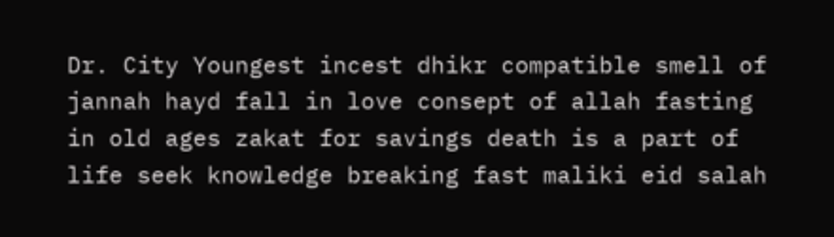Dr. City Youngest incest dhikr compatible smell of jannah hayd fall in love consept of allah fasting in old ages zakat for savings death is a part of life seek knowledge breaking fast maliki eid salah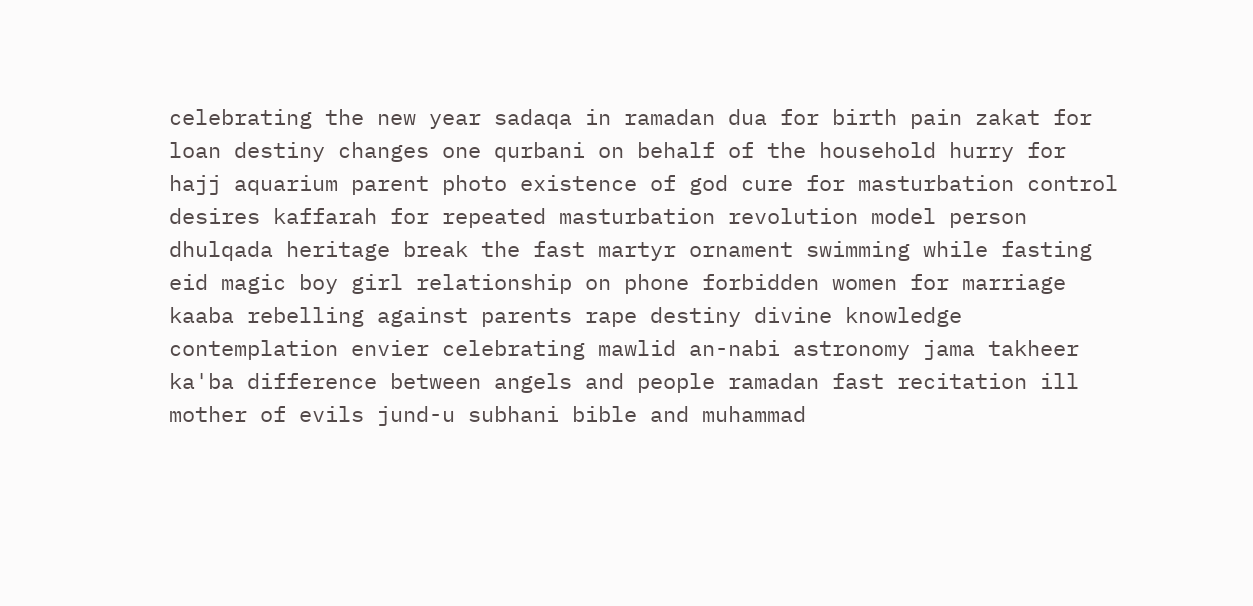celebrating the new year sadaqa in ramadan dua for birth pain zakat for loan destiny changes one qurbani on behalf of the household hurry for hajj aquarium parent photo existence of god cure for masturbation control desires kaffarah for repeated masturbation revolution model person dhulqada heritage break the fast martyr ornament swimming while fasting eid magic boy girl relationship on phone forbidden women for marriage kaaba rebelling against parents rape destiny divine knowledge contemplation envier celebrating mawlid an-nabi astronomy jama takheer ka'ba difference between angels and people ramadan fast recitation ill mother of evils jund-u subhani bible and muhammad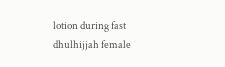lotion during fast dhulhijjah female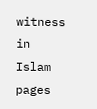witness in Islam pages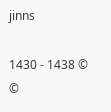jinns

1430 - 1438 © ©